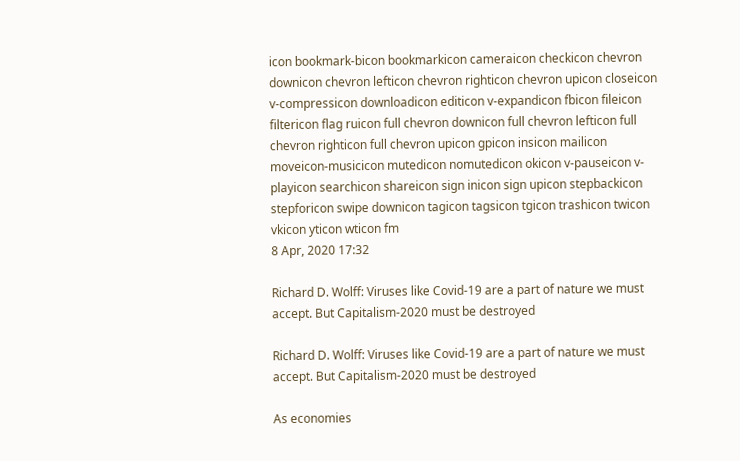icon bookmark-bicon bookmarkicon cameraicon checkicon chevron downicon chevron lefticon chevron righticon chevron upicon closeicon v-compressicon downloadicon editicon v-expandicon fbicon fileicon filtericon flag ruicon full chevron downicon full chevron lefticon full chevron righticon full chevron upicon gpicon insicon mailicon moveicon-musicicon mutedicon nomutedicon okicon v-pauseicon v-playicon searchicon shareicon sign inicon sign upicon stepbackicon stepforicon swipe downicon tagicon tagsicon tgicon trashicon twicon vkicon yticon wticon fm
8 Apr, 2020 17:32

Richard D. Wolff: Viruses like Covid-19 are a part of nature we must accept. But Capitalism-2020 must be destroyed

Richard D. Wolff: Viruses like Covid-19 are a part of nature we must accept. But Capitalism-2020 must be destroyed

As economies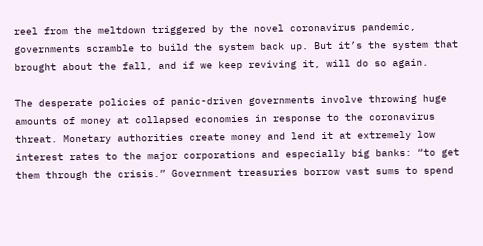reel from the meltdown triggered by the novel coronavirus pandemic, governments scramble to build the system back up. But it’s the system that brought about the fall, and if we keep reviving it, will do so again.

The desperate policies of panic-driven governments involve throwing huge amounts of money at collapsed economies in response to the coronavirus threat. Monetary authorities create money and lend it at extremely low interest rates to the major corporations and especially big banks: “to get them through the crisis.” Government treasuries borrow vast sums to spend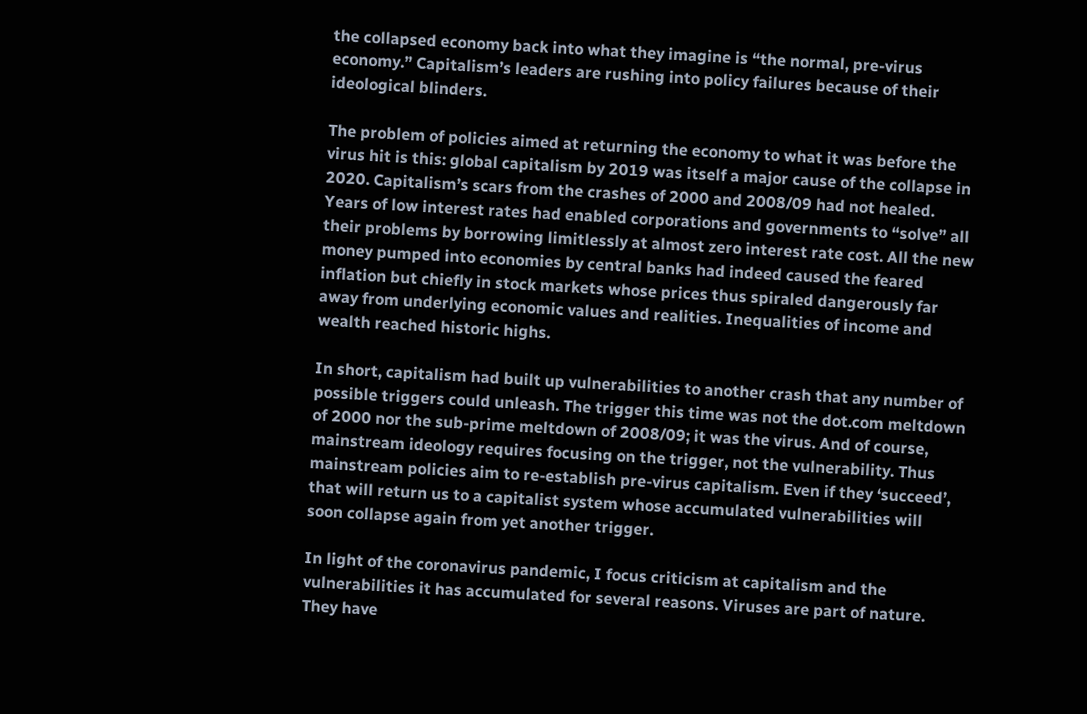the collapsed economy back into what they imagine is “the normal, pre-virus economy.” Capitalism’s leaders are rushing into policy failures because of their ideological blinders.

The problem of policies aimed at returning the economy to what it was before the virus hit is this: global capitalism by 2019 was itself a major cause of the collapse in 2020. Capitalism’s scars from the crashes of 2000 and 2008/09 had not healed. Years of low interest rates had enabled corporations and governments to “solve” all their problems by borrowing limitlessly at almost zero interest rate cost. All the new money pumped into economies by central banks had indeed caused the feared inflation but chiefly in stock markets whose prices thus spiraled dangerously far away from underlying economic values and realities. Inequalities of income and wealth reached historic highs.

In short, capitalism had built up vulnerabilities to another crash that any number of possible triggers could unleash. The trigger this time was not the dot.com meltdown of 2000 nor the sub-prime meltdown of 2008/09; it was the virus. And of course, mainstream ideology requires focusing on the trigger, not the vulnerability. Thus mainstream policies aim to re-establish pre-virus capitalism. Even if they ‘succeed’, that will return us to a capitalist system whose accumulated vulnerabilities will soon collapse again from yet another trigger.

In light of the coronavirus pandemic, I focus criticism at capitalism and the vulnerabilities it has accumulated for several reasons. Viruses are part of nature. They have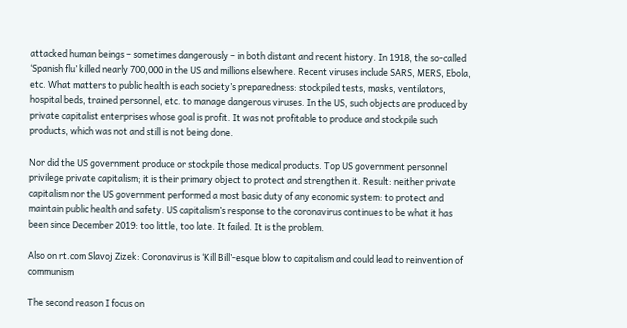attacked human beings – sometimes dangerously – in both distant and recent history. In 1918, the so-called ‘Spanish flu’ killed nearly 700,000 in the US and millions elsewhere. Recent viruses include SARS, MERS, Ebola, etc. What matters to public health is each society’s preparedness: stockpiled tests, masks, ventilators, hospital beds, trained personnel, etc. to manage dangerous viruses. In the US, such objects are produced by private capitalist enterprises whose goal is profit. It was not profitable to produce and stockpile such products, which was not and still is not being done.

Nor did the US government produce or stockpile those medical products. Top US government personnel privilege private capitalism; it is their primary object to protect and strengthen it. Result: neither private capitalism nor the US government performed a most basic duty of any economic system: to protect and maintain public health and safety. US capitalism’s response to the coronavirus continues to be what it has been since December 2019: too little, too late. It failed. It is the problem.

Also on rt.com Slavoj Zizek: Coronavirus is ‘Kill Bill’-esque blow to capitalism and could lead to reinvention of communism

The second reason I focus on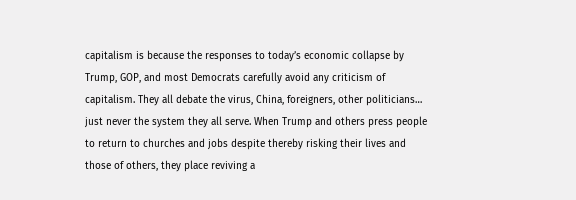capitalism is because the responses to today’s economic collapse by Trump, GOP, and most Democrats carefully avoid any criticism of capitalism. They all debate the virus, China, foreigners, other politicians… just never the system they all serve. When Trump and others press people to return to churches and jobs despite thereby risking their lives and those of others, they place reviving a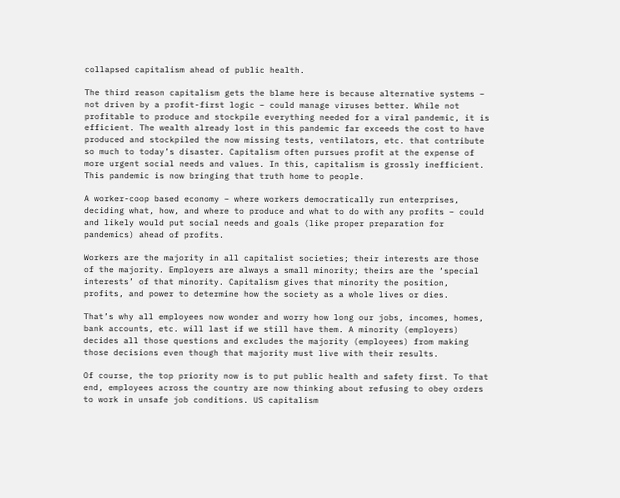collapsed capitalism ahead of public health.

The third reason capitalism gets the blame here is because alternative systems – not driven by a profit-first logic – could manage viruses better. While not profitable to produce and stockpile everything needed for a viral pandemic, it is efficient. The wealth already lost in this pandemic far exceeds the cost to have produced and stockpiled the now missing tests, ventilators, etc. that contribute so much to today’s disaster. Capitalism often pursues profit at the expense of more urgent social needs and values. In this, capitalism is grossly inefficient. This pandemic is now bringing that truth home to people.

A worker-coop based economy – where workers democratically run enterprises, deciding what, how, and where to produce and what to do with any profits – could and likely would put social needs and goals (like proper preparation for pandemics) ahead of profits.

Workers are the majority in all capitalist societies; their interests are those of the majority. Employers are always a small minority; theirs are the ‘special interests’ of that minority. Capitalism gives that minority the position, profits, and power to determine how the society as a whole lives or dies.

That’s why all employees now wonder and worry how long our jobs, incomes, homes, bank accounts, etc. will last if we still have them. A minority (employers) decides all those questions and excludes the majority (employees) from making those decisions even though that majority must live with their results.

Of course, the top priority now is to put public health and safety first. To that end, employees across the country are now thinking about refusing to obey orders to work in unsafe job conditions. US capitalism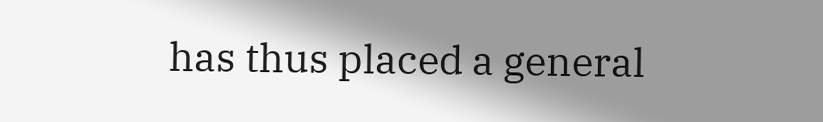has thus placed a general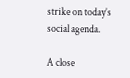strike on today’s social agenda.

A close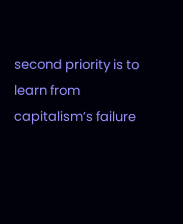second priority is to learn from capitalism’s failure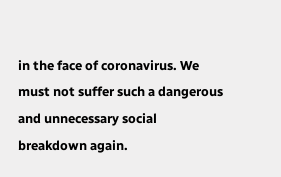in the face of coronavirus. We must not suffer such a dangerous and unnecessary social breakdown again.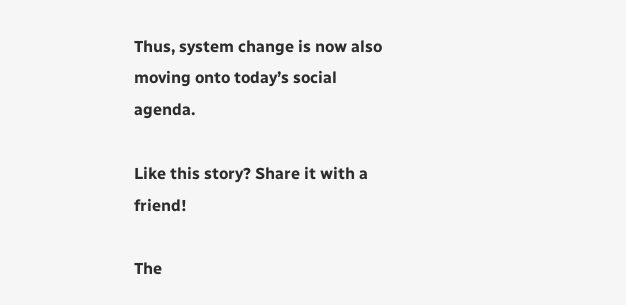Thus, system change is now also moving onto today’s social agenda.

Like this story? Share it with a friend!

The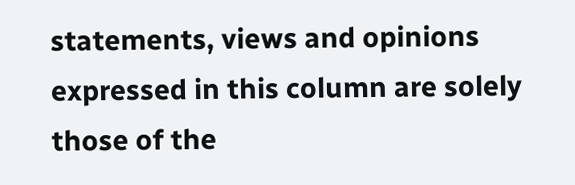statements, views and opinions expressed in this column are solely those of the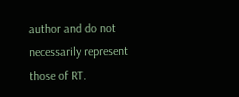author and do not necessarily represent those of RT.